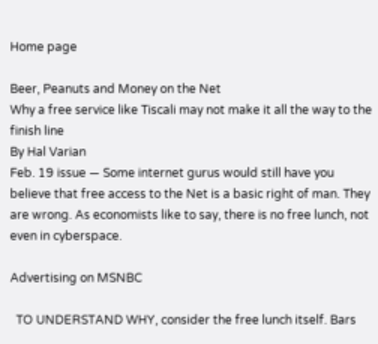Home page

Beer, Peanuts and Money on the Net
Why a free service like Tiscali may not make it all the way to the finish line
By Hal Varian
Feb. 19 issue — Some internet gurus would still have you believe that free access to the Net is a basic right of man. They are wrong. As economists like to say, there is no free lunch, not even in cyberspace.

Advertising on MSNBC

  TO UNDERSTAND WHY, consider the free lunch itself. Bars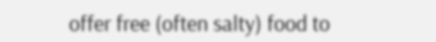offer free (often salty) food to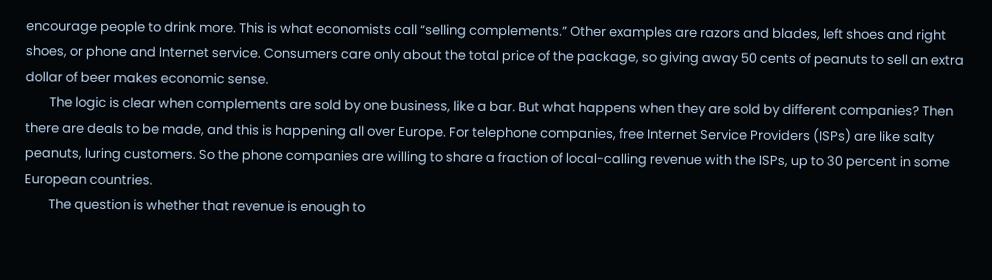encourage people to drink more. This is what economists call “selling complements.” Other examples are razors and blades, left shoes and right shoes, or phone and Internet service. Consumers care only about the total price of the package, so giving away 50 cents of peanuts to sell an extra dollar of beer makes economic sense.
        The logic is clear when complements are sold by one business, like a bar. But what happens when they are sold by different companies? Then there are deals to be made, and this is happening all over Europe. For telephone companies, free Internet Service Providers (ISPs) are like salty peanuts, luring customers. So the phone companies are willing to share a fraction of local-calling revenue with the ISPs, up to 30 percent in some European countries.
        The question is whether that revenue is enough to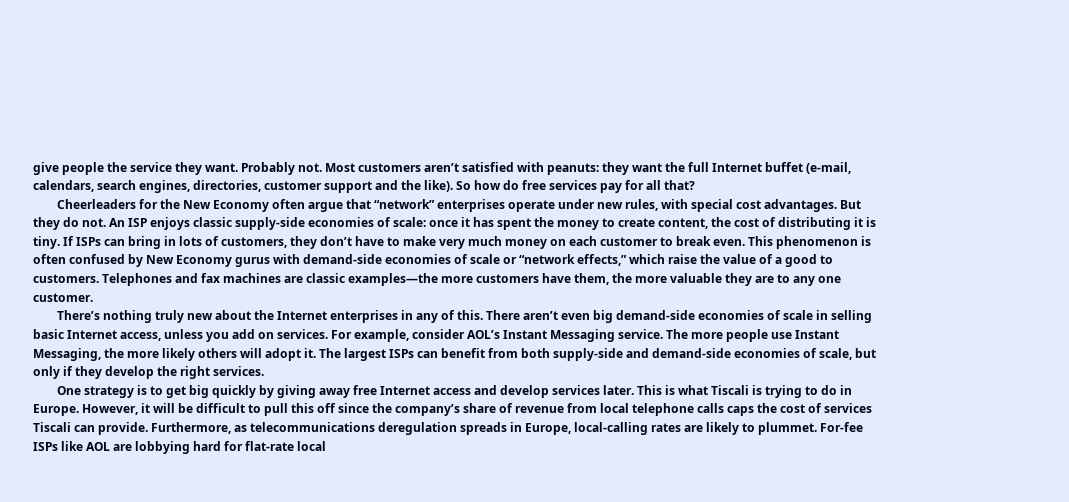give people the service they want. Probably not. Most customers aren’t satisfied with peanuts: they want the full Internet buffet (e-mail, calendars, search engines, directories, customer support and the like). So how do free services pay for all that?
        Cheerleaders for the New Economy often argue that “network” enterprises operate under new rules, with special cost advantages. But they do not. An ISP enjoys classic supply-side economies of scale: once it has spent the money to create content, the cost of distributing it is tiny. If ISPs can bring in lots of customers, they don’t have to make very much money on each customer to break even. This phenomenon is often confused by New Economy gurus with demand-side economies of scale or “network effects,” which raise the value of a good to customers. Telephones and fax machines are classic examples—the more customers have them, the more valuable they are to any one customer.
        There’s nothing truly new about the Internet enterprises in any of this. There aren’t even big demand-side economies of scale in selling basic Internet access, unless you add on services. For example, consider AOL’s Instant Messaging service. The more people use Instant Messaging, the more likely others will adopt it. The largest ISPs can benefit from both supply-side and demand-side economies of scale, but only if they develop the right services.
        One strategy is to get big quickly by giving away free Internet access and develop services later. This is what Tiscali is trying to do in Europe. However, it will be difficult to pull this off since the company’s share of revenue from local telephone calls caps the cost of services Tiscali can provide. Furthermore, as telecommunications deregulation spreads in Europe, local-calling rates are likely to plummet. For-fee ISPs like AOL are lobbying hard for flat-rate local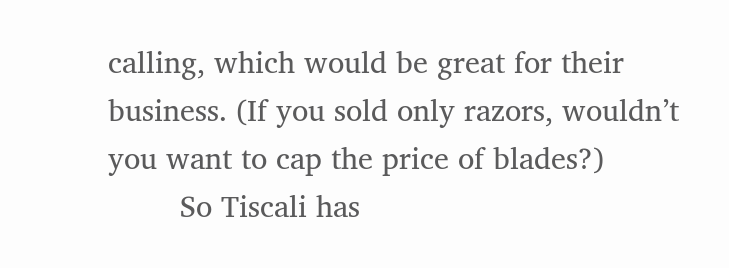calling, which would be great for their business. (If you sold only razors, wouldn’t you want to cap the price of blades?)
        So Tiscali has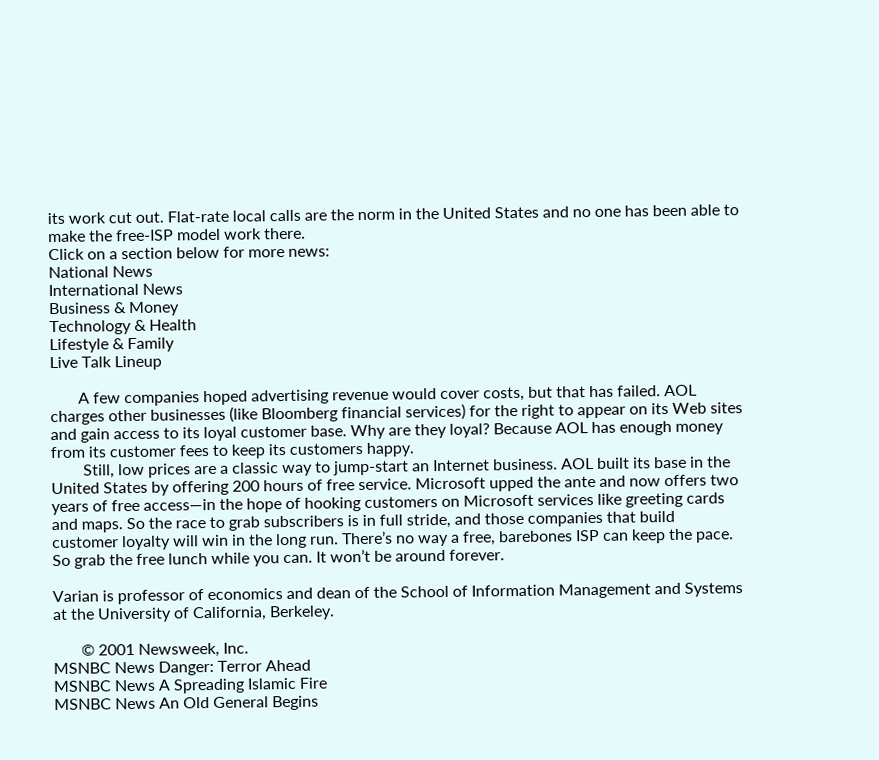its work cut out. Flat-rate local calls are the norm in the United States and no one has been able to make the free-ISP model work there.
Click on a section below for more news:
National News
International News
Business & Money
Technology & Health
Lifestyle & Family
Live Talk Lineup

       A few companies hoped advertising revenue would cover costs, but that has failed. AOL charges other businesses (like Bloomberg financial services) for the right to appear on its Web sites and gain access to its loyal customer base. Why are they loyal? Because AOL has enough money from its customer fees to keep its customers happy.
        Still, low prices are a classic way to jump-start an Internet business. AOL built its base in the United States by offering 200 hours of free service. Microsoft upped the ante and now offers two years of free access—in the hope of hooking customers on Microsoft services like greeting cards and maps. So the race to grab subscribers is in full stride, and those companies that build customer loyalty will win in the long run. There’s no way a free, barebones ISP can keep the pace. So grab the free lunch while you can. It won’t be around forever.

Varian is professor of economics and dean of the School of Information Management and Systems at the University of California, Berkeley.

       © 2001 Newsweek, Inc.
MSNBC News Danger: Terror Ahead
MSNBC News A Spreading Islamic Fire
MSNBC News An Old General Begins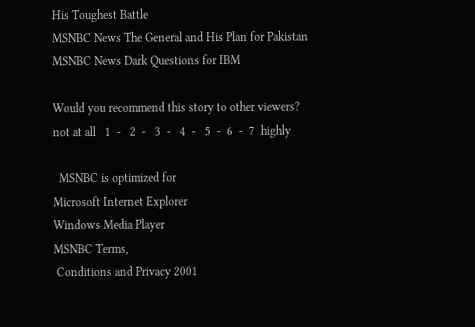His Toughest Battle
MSNBC News The General and His Plan for Pakistan
MSNBC News Dark Questions for IBM

Would you recommend this story to other viewers?
not at all   1  -   2  -   3  -   4  -   5  -  6  -  7  highly

  MSNBC is optimized for
Microsoft Internet Explorer
Windows Media Player
MSNBC Terms,
 Conditions and Privacy 2001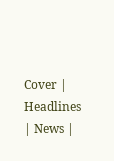Cover | Headlines | News |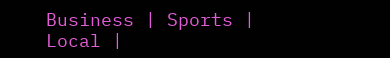Business | Sports | Local |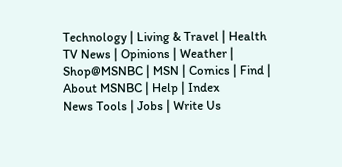Technology | Living & Travel | Health
TV News | Opinions | Weather | Shop@MSNBC | MSN | Comics | Find | About MSNBC | Help | Index
News Tools | Jobs | Write Us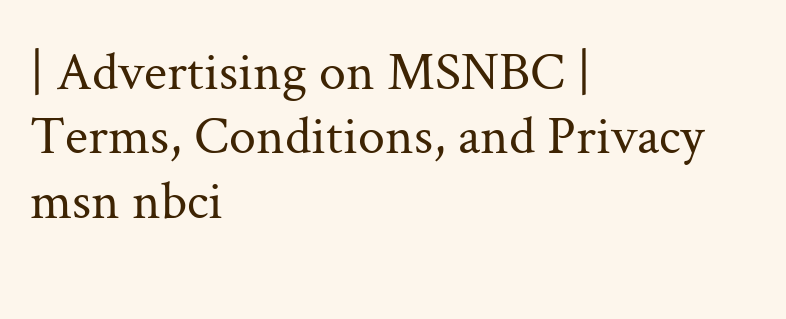| Advertising on MSNBC | Terms, Conditions, and Privacy
msn nbci